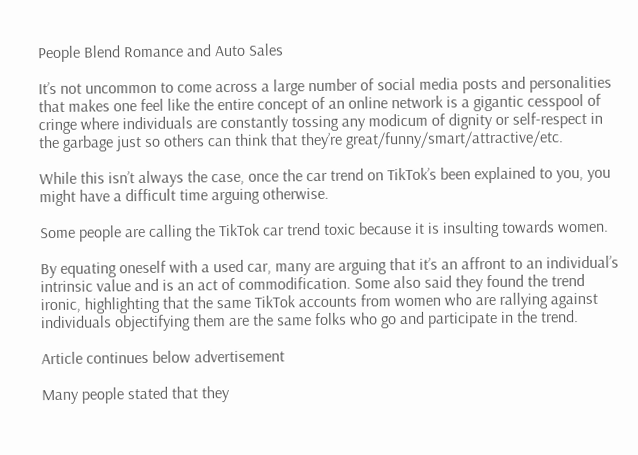People Blend Romance and Auto Sales

It’s not uncommon to come across a large number of social media posts and personalities that makes one feel like the entire concept of an online network is a gigantic cesspool of cringe where individuals are constantly tossing any modicum of dignity or self-respect in the garbage just so others can think that they’re great/funny/smart/attractive/etc.

While this isn’t always the case, once the car trend on TikTok’s been explained to you, you might have a difficult time arguing otherwise.

Some people are calling the TikTok car trend toxic because it is insulting towards women.

By equating oneself with a used car, many are arguing that it’s an affront to an individual’s intrinsic value and is an act of commodification. Some also said they found the trend ironic, highlighting that the same TikTok accounts from women who are rallying against individuals objectifying them are the same folks who go and participate in the trend.

Article continues below advertisement

Many people stated that they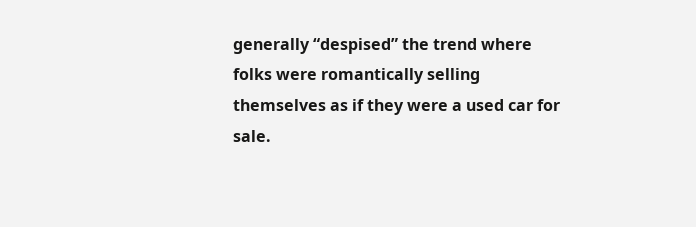generally “despised” the trend where folks were romantically selling themselves as if they were a used car for sale.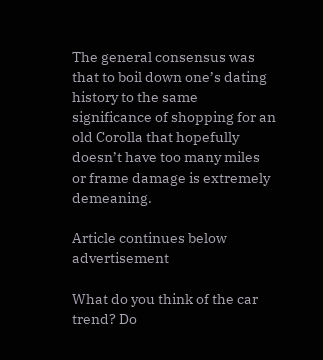The general consensus was that to boil down one’s dating history to the same significance of shopping for an old Corolla that hopefully doesn’t have too many miles or frame damage is extremely demeaning.

Article continues below advertisement

What do you think of the car trend? Do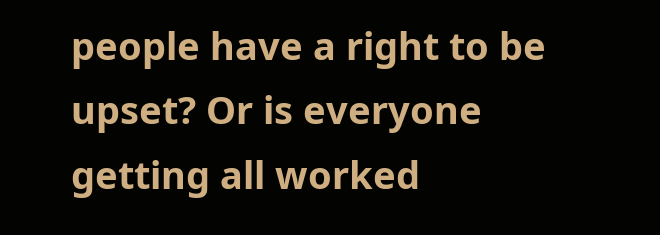people have a right to be upset? Or is everyone getting all worked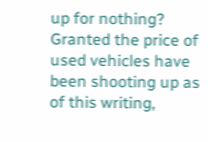up for nothing? Granted the price of used vehicles have been shooting up as of this writing,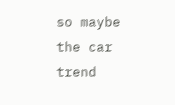so maybe the car trend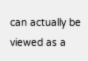can actually be viewed as a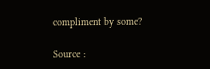compliment by some?

Source :